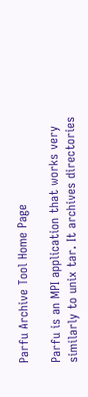Parfu Archive Tool Home Page

Parfu is an MPI application that works very similarly to unix tar. It archives directories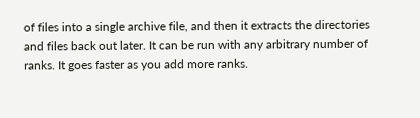of files into a single archive file, and then it extracts the directories and files back out later. It can be run with any arbitrary number of ranks. It goes faster as you add more ranks.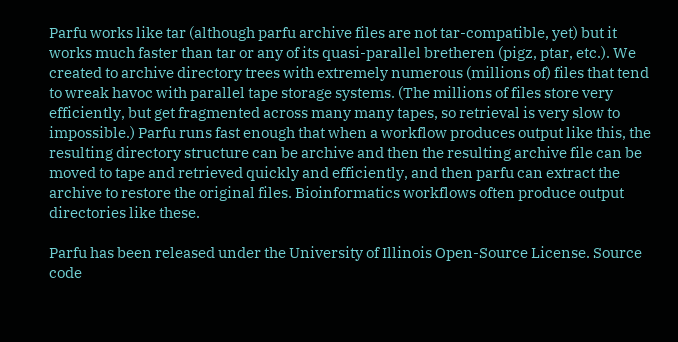Parfu works like tar (although parfu archive files are not tar-compatible, yet) but it works much faster than tar or any of its quasi-parallel bretheren (pigz, ptar, etc.). We created to archive directory trees with extremely numerous (millions of) files that tend to wreak havoc with parallel tape storage systems. (The millions of files store very efficiently, but get fragmented across many many tapes, so retrieval is very slow to impossible.) Parfu runs fast enough that when a workflow produces output like this, the resulting directory structure can be archive and then the resulting archive file can be moved to tape and retrieved quickly and efficiently, and then parfu can extract the archive to restore the original files. Bioinformatics workflows often produce output directories like these.

Parfu has been released under the University of Illinois Open-Source License. Source code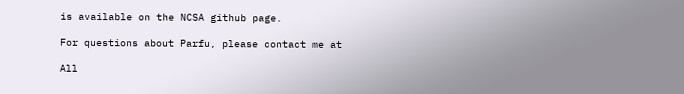is available on the NCSA github page.

For questions about Parfu, please contact me at

All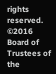rights reserved. ©2016 Board of Trustees of the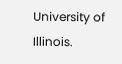University of Illinois.